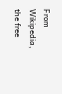From Wikipedia, the free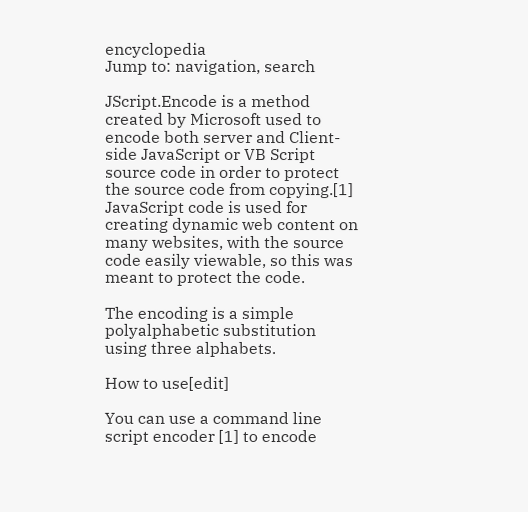encyclopedia
Jump to: navigation, search

JScript.Encode is a method created by Microsoft used to encode both server and Client-side JavaScript or VB Script source code in order to protect the source code from copying.[1] JavaScript code is used for creating dynamic web content on many websites, with the source code easily viewable, so this was meant to protect the code.

The encoding is a simple polyalphabetic substitution using three alphabets.

How to use[edit]

You can use a command line script encoder [1] to encode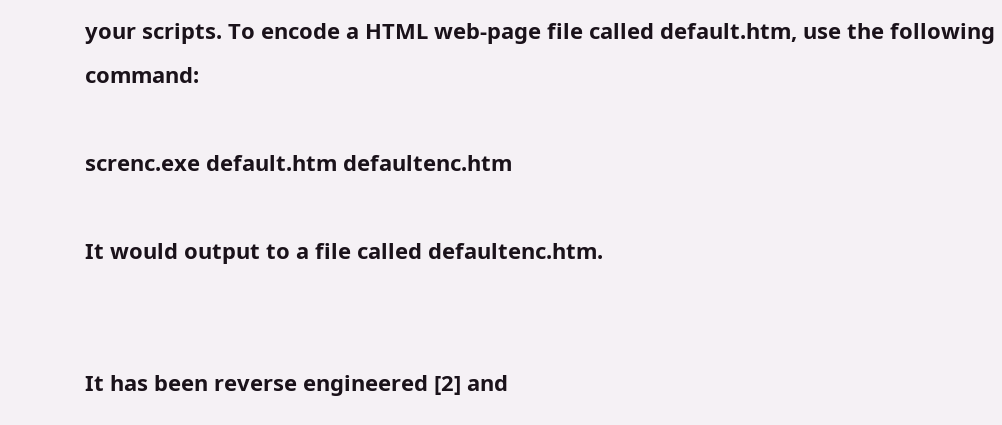your scripts. To encode a HTML web-page file called default.htm, use the following command:

screnc.exe default.htm defaultenc.htm

It would output to a file called defaultenc.htm.


It has been reverse engineered [2] and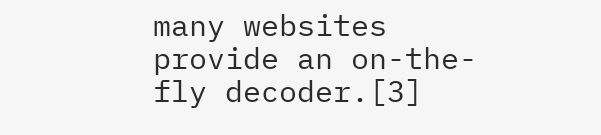many websites provide an on-the-fly decoder.[3]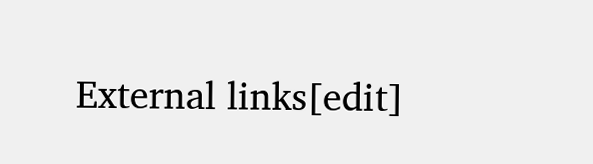External links[edit]